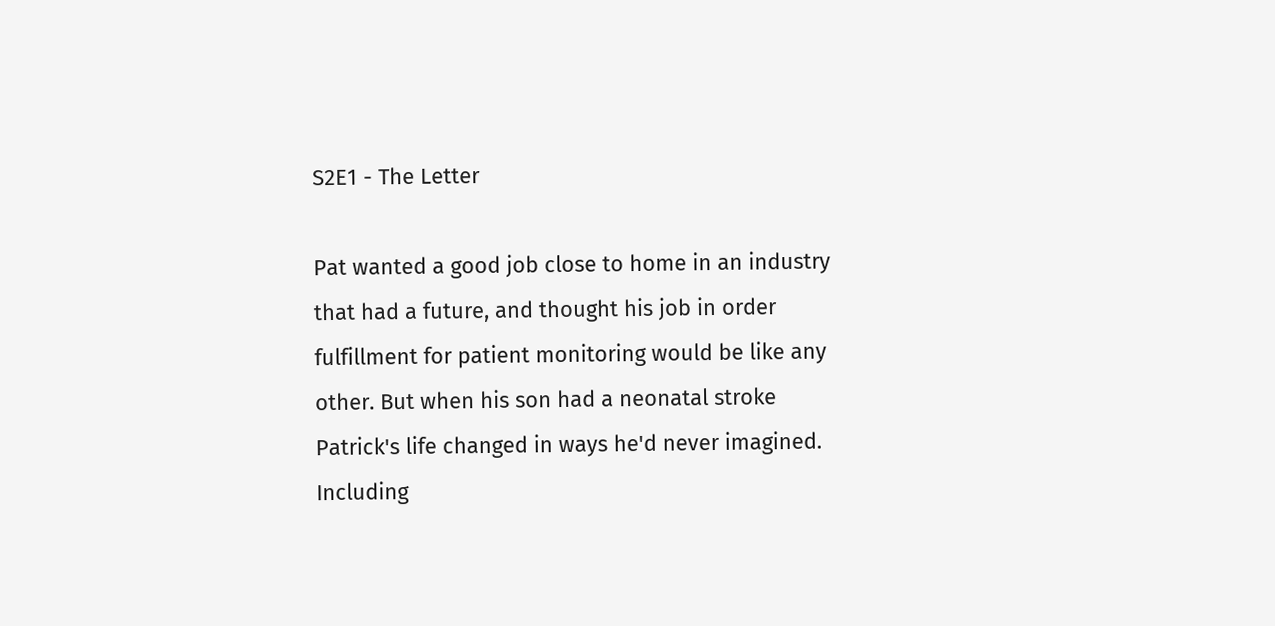S2E1 - The Letter

Pat wanted a good job close to home in an industry that had a future, and thought his job in order fulfillment for patient monitoring would be like any other. But when his son had a neonatal stroke Patrick's life changed in ways he'd never imagined. Including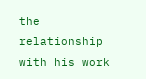the relationship with his work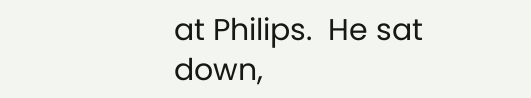at Philips.  He sat down,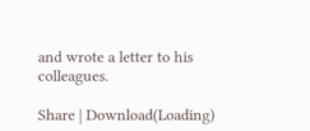and wrote a letter to his colleagues.

Share | Download(Loading)